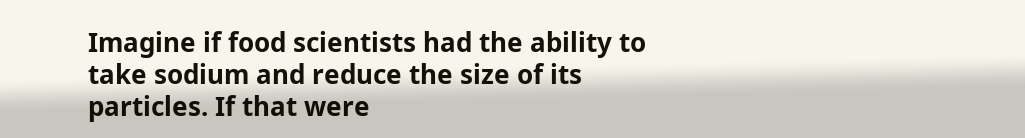Imagine if food scientists had the ability to take sodium and reduce the size of its particles. If that were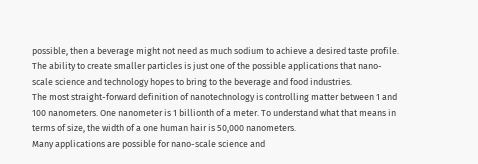possible, then a beverage might not need as much sodium to achieve a desired taste profile. The ability to create smaller particles is just one of the possible applications that nano-scale science and technology hopes to bring to the beverage and food industries.
The most straight-forward definition of nanotechnology is controlling matter between 1 and 100 nanometers. One nanometer is 1 billionth of a meter. To understand what that means in terms of size, the width of a one human hair is 50,000 nanometers.
Many applications are possible for nano-scale science and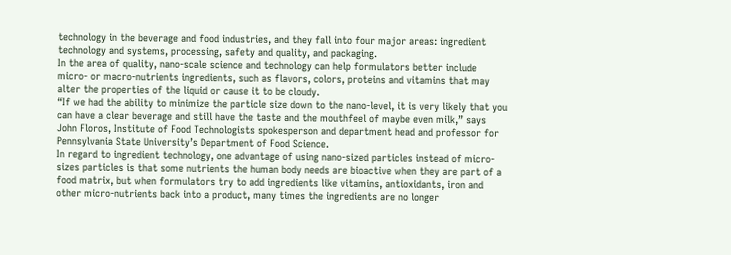technology in the beverage and food industries, and they fall into four major areas: ingredient technology and systems, processing, safety and quality, and packaging.
In the area of quality, nano-scale science and technology can help formulators better include micro- or macro-nutrients ingredients, such as flavors, colors, proteins and vitamins that may alter the properties of the liquid or cause it to be cloudy.
“If we had the ability to minimize the particle size down to the nano-level, it is very likely that you can have a clear beverage and still have the taste and the mouthfeel of maybe even milk,” says John Floros, Institute of Food Technologists spokesperson and department head and professor for Pennsylvania State University’s Department of Food Science.
In regard to ingredient technology, one advantage of using nano-sized particles instead of micro-sizes particles is that some nutrients the human body needs are bioactive when they are part of a food matrix, but when formulators try to add ingredients like vitamins, antioxidants, iron and other micro-nutrients back into a product, many times the ingredients are no longer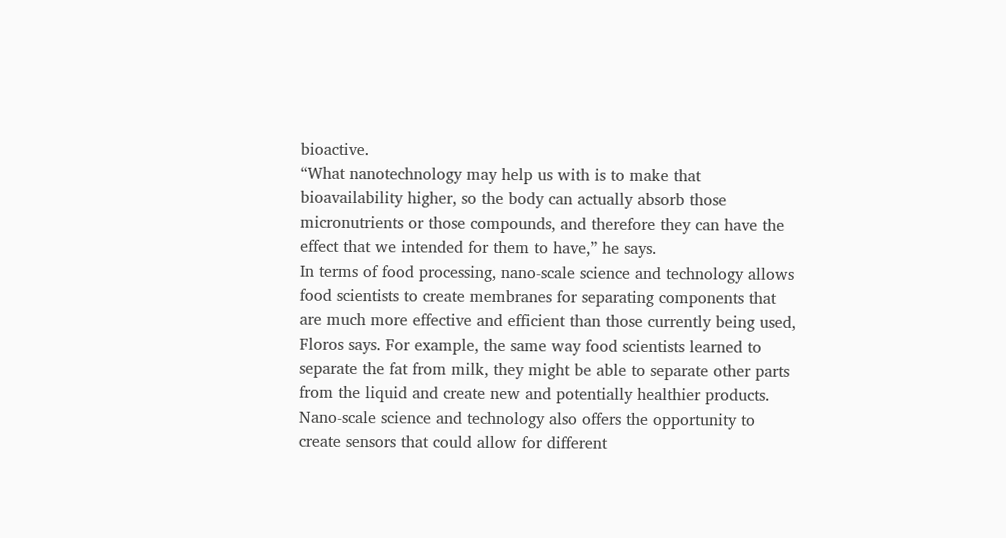bioactive.
“What nanotechnology may help us with is to make that bioavailability higher, so the body can actually absorb those micronutrients or those compounds, and therefore they can have the effect that we intended for them to have,” he says.
In terms of food processing, nano-scale science and technology allows food scientists to create membranes for separating components that are much more effective and efficient than those currently being used, Floros says. For example, the same way food scientists learned to separate the fat from milk, they might be able to separate other parts from the liquid and create new and potentially healthier products.
Nano-scale science and technology also offers the opportunity to create sensors that could allow for different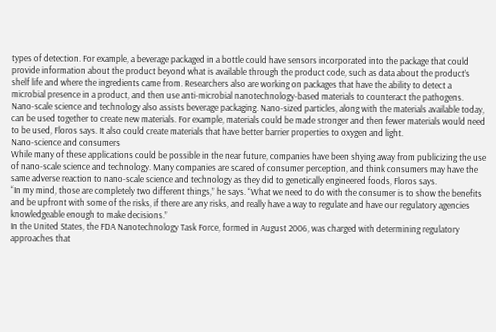types of detection. For example, a beverage packaged in a bottle could have sensors incorporated into the package that could provide information about the product beyond what is available through the product code, such as data about the product’s shelf life and where the ingredients came from. Researchers also are working on packages that have the ability to detect a microbial presence in a product, and then use anti-microbial nanotechnology-based materials to counteract the pathogens.
Nano-scale science and technology also assists beverage packaging. Nano-sized particles, along with the materials available today, can be used together to create new materials. For example, materials could be made stronger and then fewer materials would need to be used, Floros says. It also could create materials that have better barrier properties to oxygen and light.
Nano-science and consumers
While many of these applications could be possible in the near future, companies have been shying away from publicizing the use of nano-scale science and technology. Many companies are scared of consumer perception, and think consumers may have the same adverse reaction to nano-scale science and technology as they did to genetically engineered foods, Floros says.
“In my mind, those are completely two different things,” he says. “What we need to do with the consumer is to show the benefits and be upfront with some of the risks, if there are any risks, and really have a way to regulate and have our regulatory agencies knowledgeable enough to make decisions.”
In the United States, the FDA Nanotechnology Task Force, formed in August 2006, was charged with determining regulatory approaches that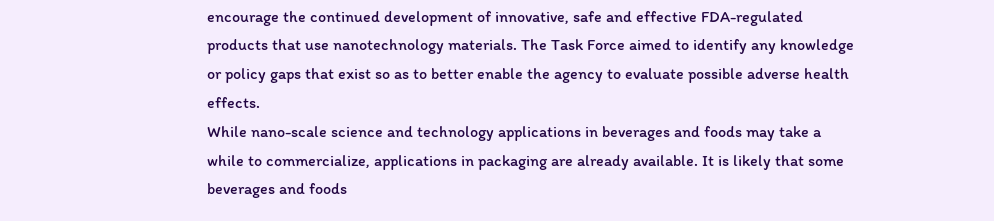encourage the continued development of innovative, safe and effective FDA-regulated products that use nanotechnology materials. The Task Force aimed to identify any knowledge or policy gaps that exist so as to better enable the agency to evaluate possible adverse health effects.
While nano-scale science and technology applications in beverages and foods may take a while to commercialize, applications in packaging are already available. It is likely that some beverages and foods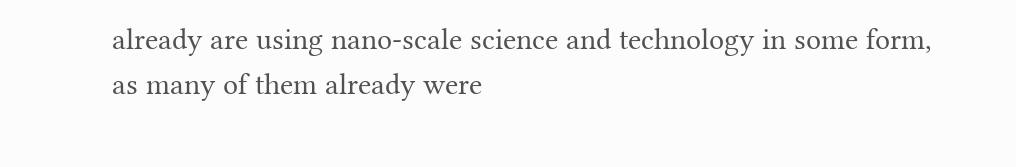already are using nano-scale science and technology in some form, as many of them already were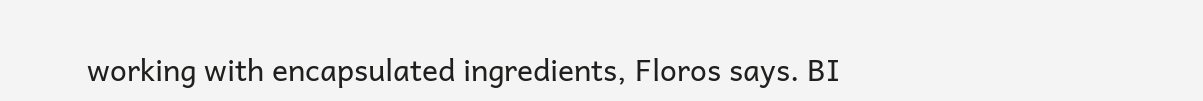working with encapsulated ingredients, Floros says. BI